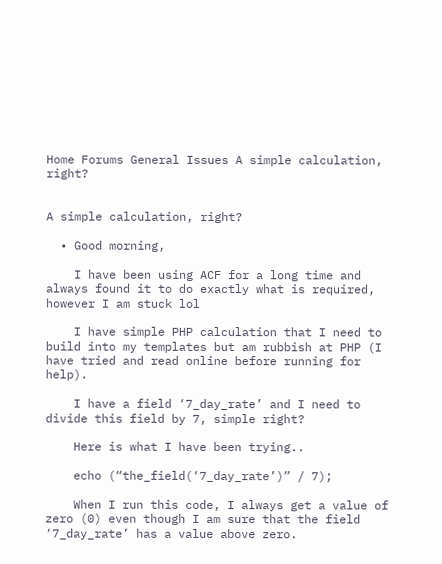Home Forums General Issues A simple calculation, right?


A simple calculation, right?

  • Good morning,

    I have been using ACF for a long time and always found it to do exactly what is required, however I am stuck lol

    I have simple PHP calculation that I need to build into my templates but am rubbish at PHP (I have tried and read online before running for help).

    I have a field ‘7_day_rate’ and I need to divide this field by 7, simple right?

    Here is what I have been trying..

    echo (“the_field(‘7_day_rate’)” / 7);

    When I run this code, I always get a value of zero (0) even though I am sure that the field ‘7_day_rate’ has a value above zero.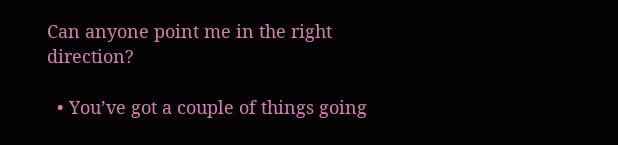Can anyone point me in the right direction?

  • You’ve got a couple of things going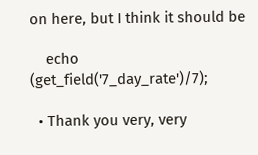on here, but I think it should be

    echo (get_field('7_day_rate')/7);

  • Thank you very, very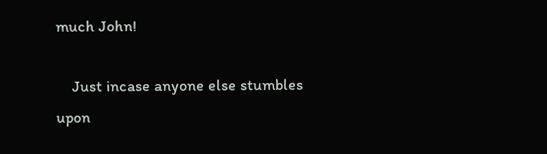much John!

    Just incase anyone else stumbles upon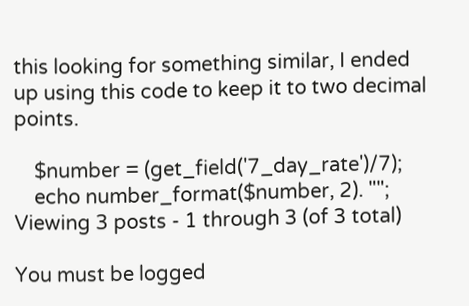this looking for something similar, I ended up using this code to keep it to two decimal points.

    $number = (get_field('7_day_rate')/7);
    echo number_format($number, 2). "";
Viewing 3 posts - 1 through 3 (of 3 total)

You must be logged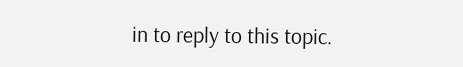in to reply to this topic.